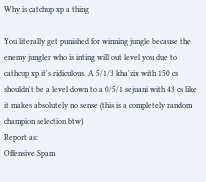Why is catchup xp a thing

You literally get punished for winning jungle because the enemy jungler who is inting will out level you due to cathcup xp it's ridiculous. A 5/1/3 kha'zix with 150 cs shouldn't be a level down to a 0/5/1 sejuani with 43 cs like it makes absolutely no sense (this is a completely random champion selection btw)
Report as:
Offensive Spam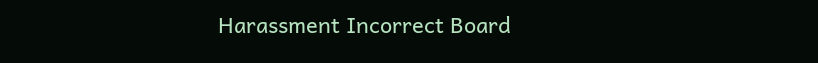Harassment Incorrect Board